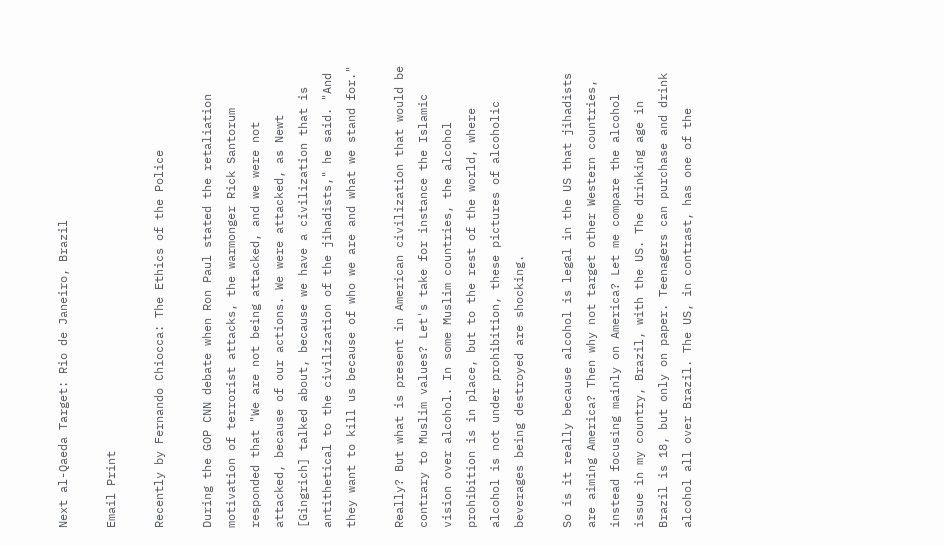Next al-Qaeda Target: Rio de Janeiro, Brazil

Email Print

Recently by Fernando Chiocca: The Ethics of the Police

During the GOP CNN debate when Ron Paul stated the retaliation motivation of terrorist attacks, the warmonger Rick Santorum responded that "We are not being attacked, and we were not attacked, because of our actions. We were attacked, as Newt [Gingrich] talked about, because we have a civilization that is antithetical to the civilization of the jihadists," he said. "And they want to kill us because of who we are and what we stand for."

Really? But what is present in American civilization that would be contrary to Muslim values? Let's take for instance the Islamic vision over alcohol. In some Muslim countries, the alcohol prohibition is in place, but to the rest of the world, where alcohol is not under prohibition, these pictures of alcoholic beverages being destroyed are shocking.

So is it really because alcohol is legal in the US that jihadists are aiming America? Then why not target other Western countries, instead focusing mainly on America? Let me compare the alcohol issue in my country, Brazil, with the US. The drinking age in Brazil is 18, but only on paper. Teenagers can purchase and drink alcohol all over Brazil. The US, in contrast, has one of the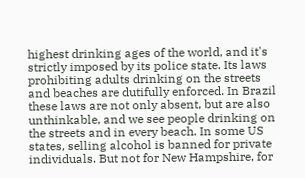highest drinking ages of the world, and it's strictly imposed by its police state. Its laws prohibiting adults drinking on the streets and beaches are dutifully enforced. In Brazil these laws are not only absent, but are also unthinkable, and we see people drinking on the streets and in every beach. In some US states, selling alcohol is banned for private individuals. But not for New Hampshire, for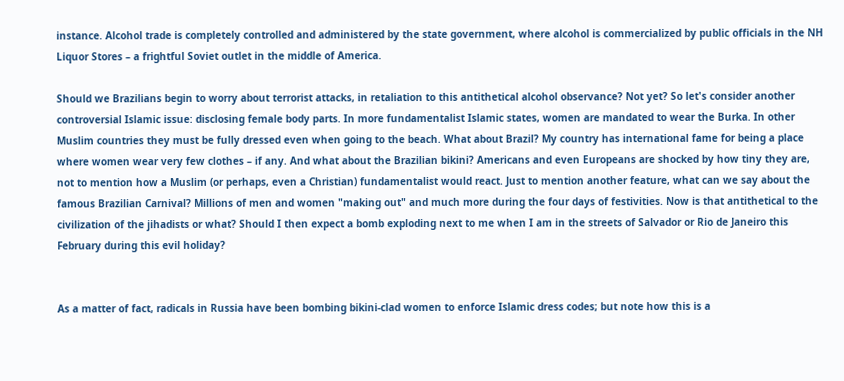instance. Alcohol trade is completely controlled and administered by the state government, where alcohol is commercialized by public officials in the NH Liquor Stores – a frightful Soviet outlet in the middle of America.

Should we Brazilians begin to worry about terrorist attacks, in retaliation to this antithetical alcohol observance? Not yet? So let's consider another controversial Islamic issue: disclosing female body parts. In more fundamentalist Islamic states, women are mandated to wear the Burka. In other Muslim countries they must be fully dressed even when going to the beach. What about Brazil? My country has international fame for being a place where women wear very few clothes – if any. And what about the Brazilian bikini? Americans and even Europeans are shocked by how tiny they are, not to mention how a Muslim (or perhaps, even a Christian) fundamentalist would react. Just to mention another feature, what can we say about the famous Brazilian Carnival? Millions of men and women "making out" and much more during the four days of festivities. Now is that antithetical to the civilization of the jihadists or what? Should I then expect a bomb exploding next to me when I am in the streets of Salvador or Rio de Janeiro this February during this evil holiday?


As a matter of fact, radicals in Russia have been bombing bikini-clad women to enforce Islamic dress codes; but note how this is a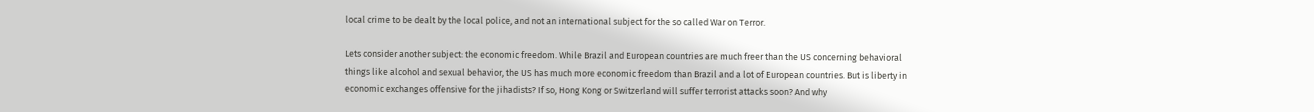local crime to be dealt by the local police, and not an international subject for the so called War on Terror.

Lets consider another subject: the economic freedom. While Brazil and European countries are much freer than the US concerning behavioral things like alcohol and sexual behavior, the US has much more economic freedom than Brazil and a lot of European countries. But is liberty in economic exchanges offensive for the jihadists? If so, Hong Kong or Switzerland will suffer terrorist attacks soon? And why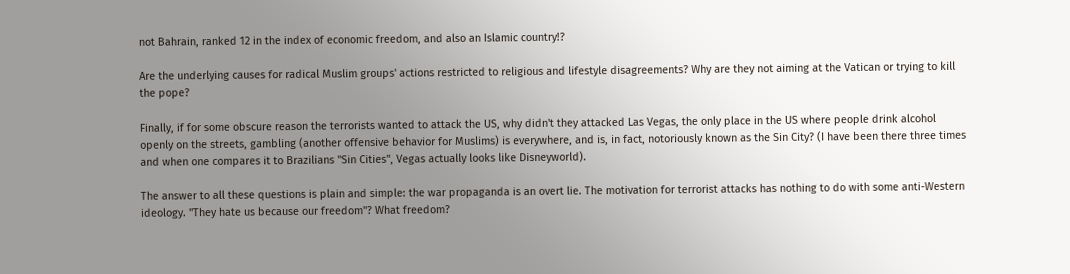not Bahrain, ranked 12 in the index of economic freedom, and also an Islamic country!?

Are the underlying causes for radical Muslim groups' actions restricted to religious and lifestyle disagreements? Why are they not aiming at the Vatican or trying to kill the pope?

Finally, if for some obscure reason the terrorists wanted to attack the US, why didn't they attacked Las Vegas, the only place in the US where people drink alcohol openly on the streets, gambling (another offensive behavior for Muslims) is everywhere, and is, in fact, notoriously known as the Sin City? (I have been there three times and when one compares it to Brazilians "Sin Cities", Vegas actually looks like Disneyworld).

The answer to all these questions is plain and simple: the war propaganda is an overt lie. The motivation for terrorist attacks has nothing to do with some anti-Western ideology. "They hate us because our freedom"? What freedom?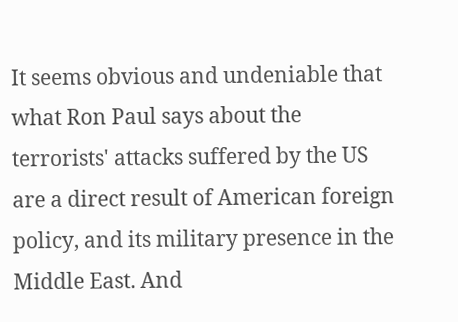It seems obvious and undeniable that what Ron Paul says about the terrorists' attacks suffered by the US are a direct result of American foreign policy, and its military presence in the Middle East. And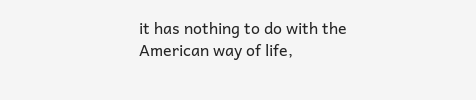it has nothing to do with the American way of life,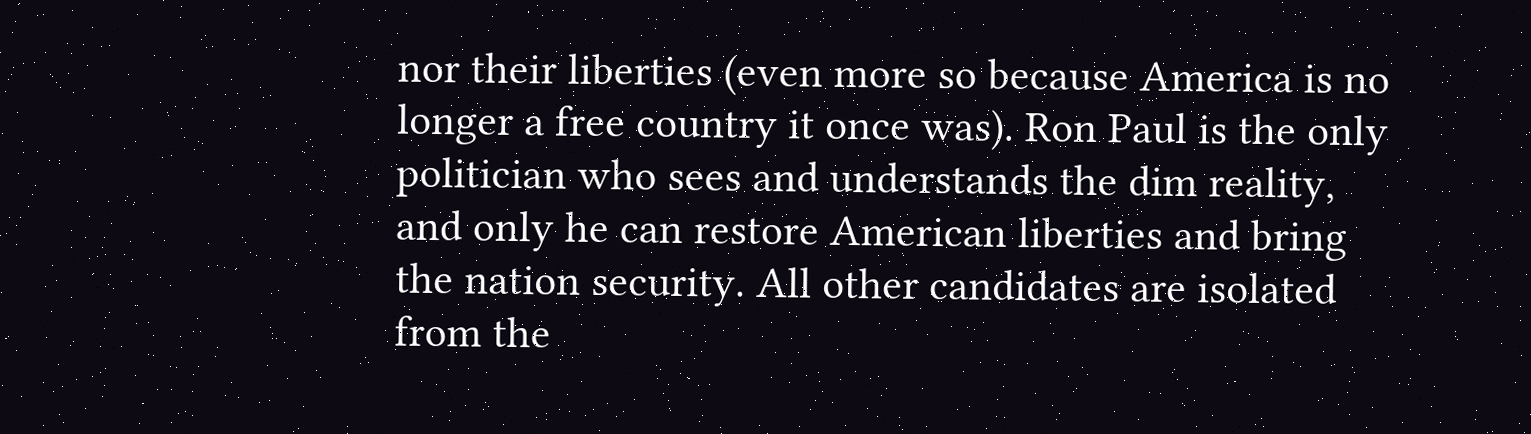nor their liberties (even more so because America is no longer a free country it once was). Ron Paul is the only politician who sees and understands the dim reality, and only he can restore American liberties and bring the nation security. All other candidates are isolated from the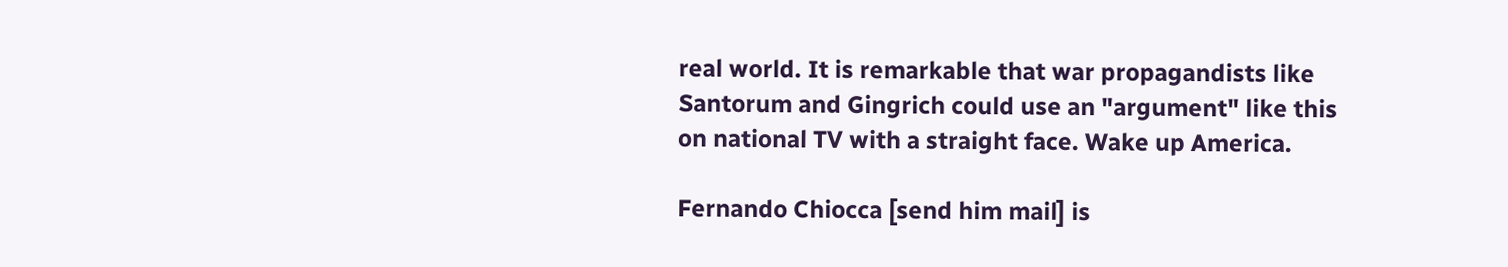real world. It is remarkable that war propagandists like Santorum and Gingrich could use an "argument" like this on national TV with a straight face. Wake up America.

Fernando Chiocca [send him mail] is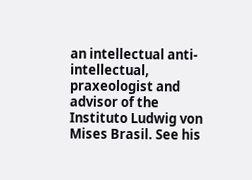an intellectual anti-intellectual, praxeologist and advisor of the Instituto Ludwig von Mises Brasil. See his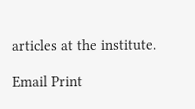articles at the institute.

Email Print